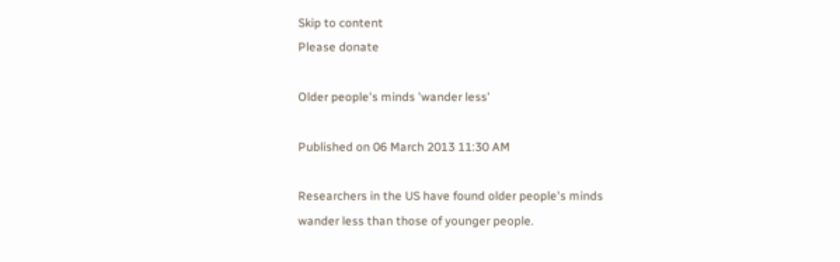Skip to content
Please donate

Older people's minds 'wander less'

Published on 06 March 2013 11:30 AM

Researchers in the US have found older people's minds wander less than those of younger people.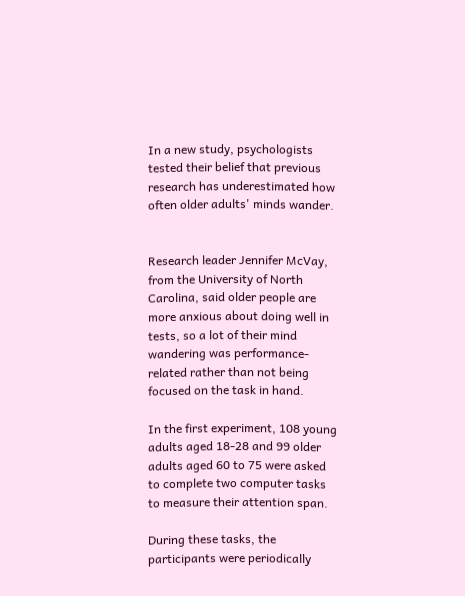In a new study, psychologists tested their belief that previous research has underestimated how often older adults' minds wander.


Research leader Jennifer McVay, from the University of North Carolina, said older people are more anxious about doing well in tests, so a lot of their mind wandering was performance-related rather than not being focused on the task in hand.

In the first experiment, 108 young adults aged 18-28 and 99 older adults aged 60 to 75 were asked to complete two computer tasks to measure their attention span.

During these tasks, the participants were periodically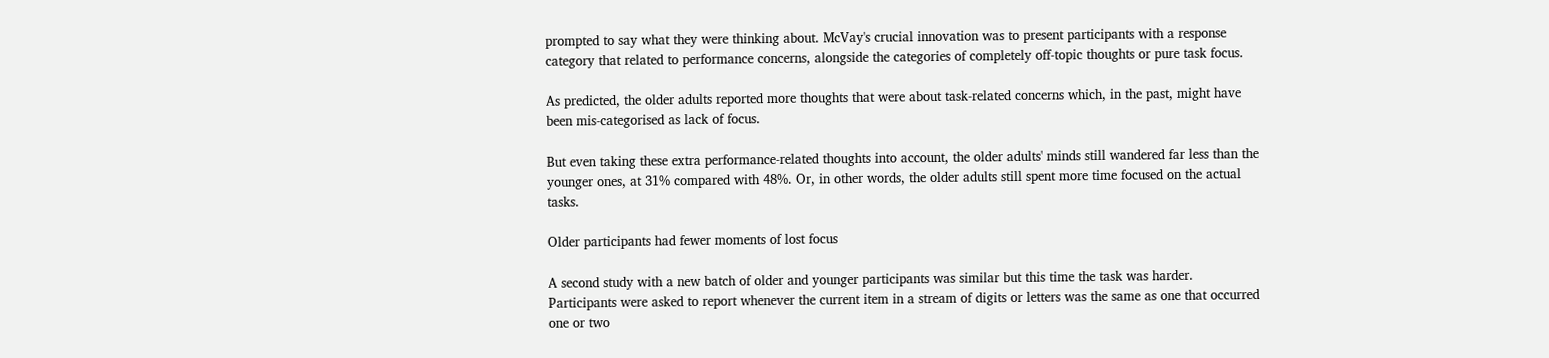prompted to say what they were thinking about. McVay's crucial innovation was to present participants with a response category that related to performance concerns, alongside the categories of completely off-topic thoughts or pure task focus.

As predicted, the older adults reported more thoughts that were about task-related concerns which, in the past, might have been mis-categorised as lack of focus.

But even taking these extra performance-related thoughts into account, the older adults' minds still wandered far less than the younger ones, at 31% compared with 48%. Or, in other words, the older adults still spent more time focused on the actual tasks.

Older participants had fewer moments of lost focus

A second study with a new batch of older and younger participants was similar but this time the task was harder. Participants were asked to report whenever the current item in a stream of digits or letters was the same as one that occurred one or two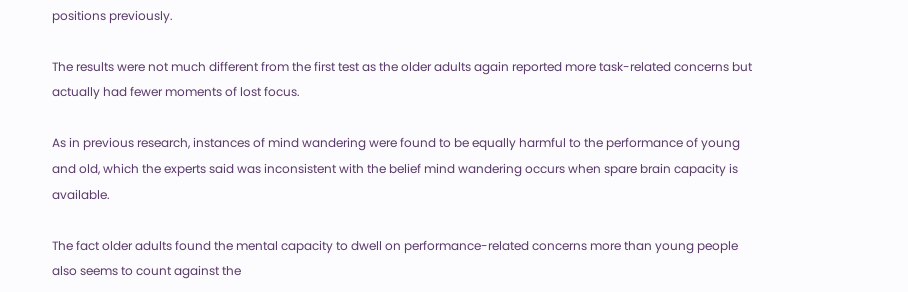positions previously.

The results were not much different from the first test as the older adults again reported more task-related concerns but actually had fewer moments of lost focus.

As in previous research, instances of mind wandering were found to be equally harmful to the performance of young and old, which the experts said was inconsistent with the belief mind wandering occurs when spare brain capacity is available.

The fact older adults found the mental capacity to dwell on performance-related concerns more than young people also seems to count against the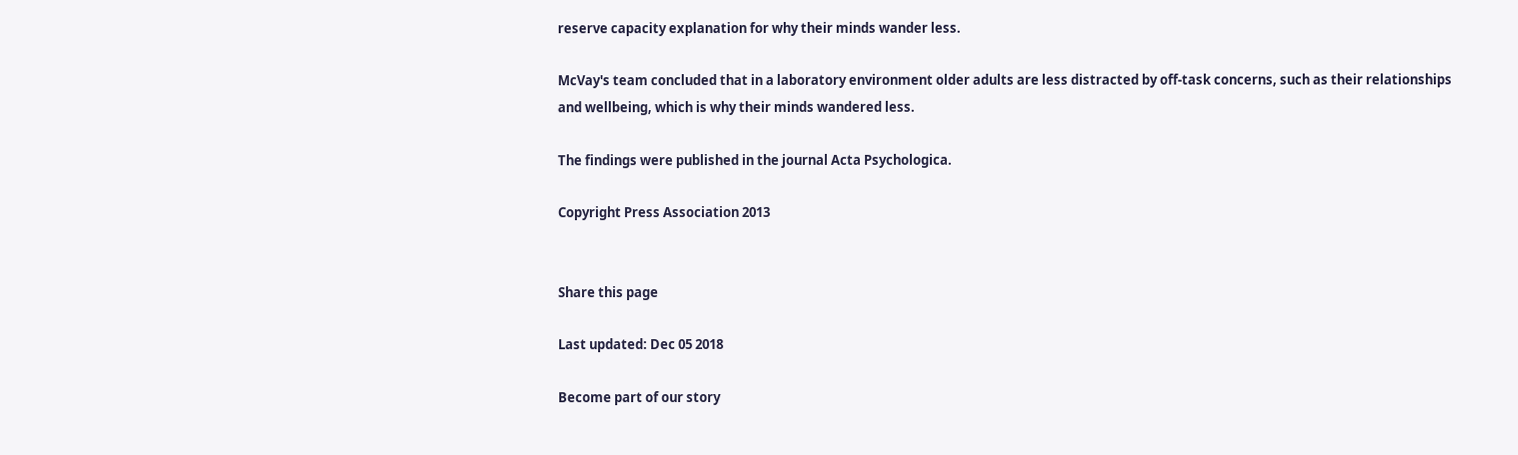reserve capacity explanation for why their minds wander less.

McVay's team concluded that in a laboratory environment older adults are less distracted by off-task concerns, such as their relationships and wellbeing, which is why their minds wandered less.

The findings were published in the journal Acta Psychologica.

Copyright Press Association 2013


Share this page

Last updated: Dec 05 2018

Become part of our story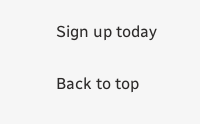Sign up today

Back to top